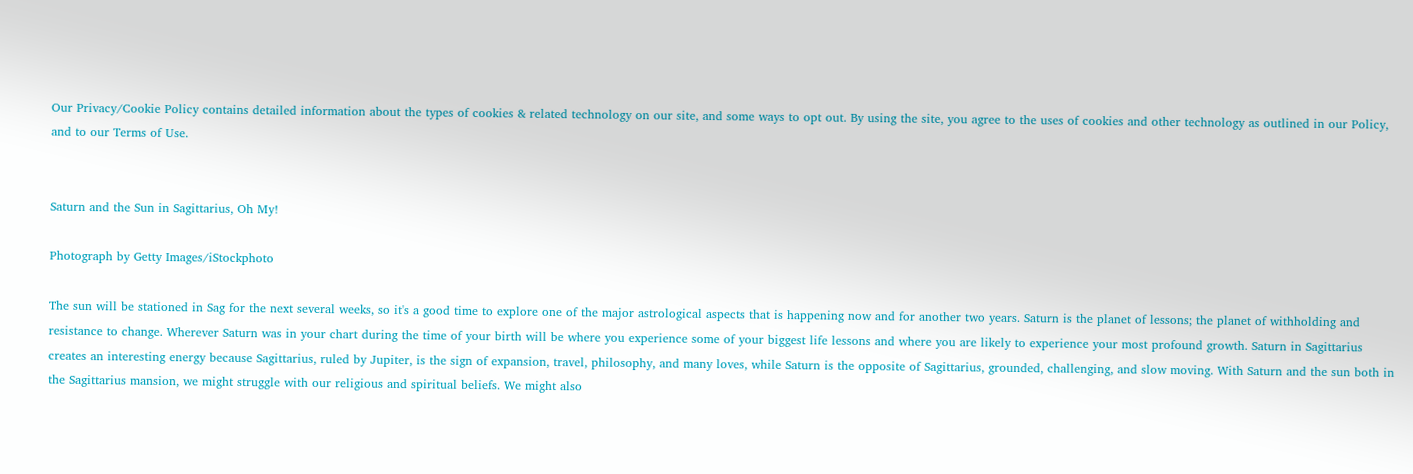Our Privacy/Cookie Policy contains detailed information about the types of cookies & related technology on our site, and some ways to opt out. By using the site, you agree to the uses of cookies and other technology as outlined in our Policy, and to our Terms of Use.


Saturn and the Sun in Sagittarius, Oh My!

Photograph by Getty Images/iStockphoto

The sun will be stationed in Sag for the next several weeks, so it's a good time to explore one of the major astrological aspects that is happening now and for another two years. Saturn is the planet of lessons; the planet of withholding and resistance to change. Wherever Saturn was in your chart during the time of your birth will be where you experience some of your biggest life lessons and where you are likely to experience your most profound growth. Saturn in Sagittarius creates an interesting energy because Sagittarius, ruled by Jupiter, is the sign of expansion, travel, philosophy, and many loves, while Saturn is the opposite of Sagittarius, grounded, challenging, and slow moving. With Saturn and the sun both in the Sagittarius mansion, we might struggle with our religious and spiritual beliefs. We might also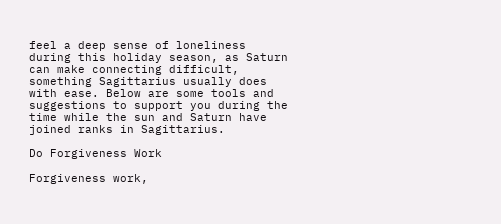feel a deep sense of loneliness during this holiday season, as Saturn can make connecting difficult, something Sagittarius usually does with ease. Below are some tools and suggestions to support you during the time while the sun and Saturn have joined ranks in Sagittarius.

Do Forgiveness Work

Forgiveness work,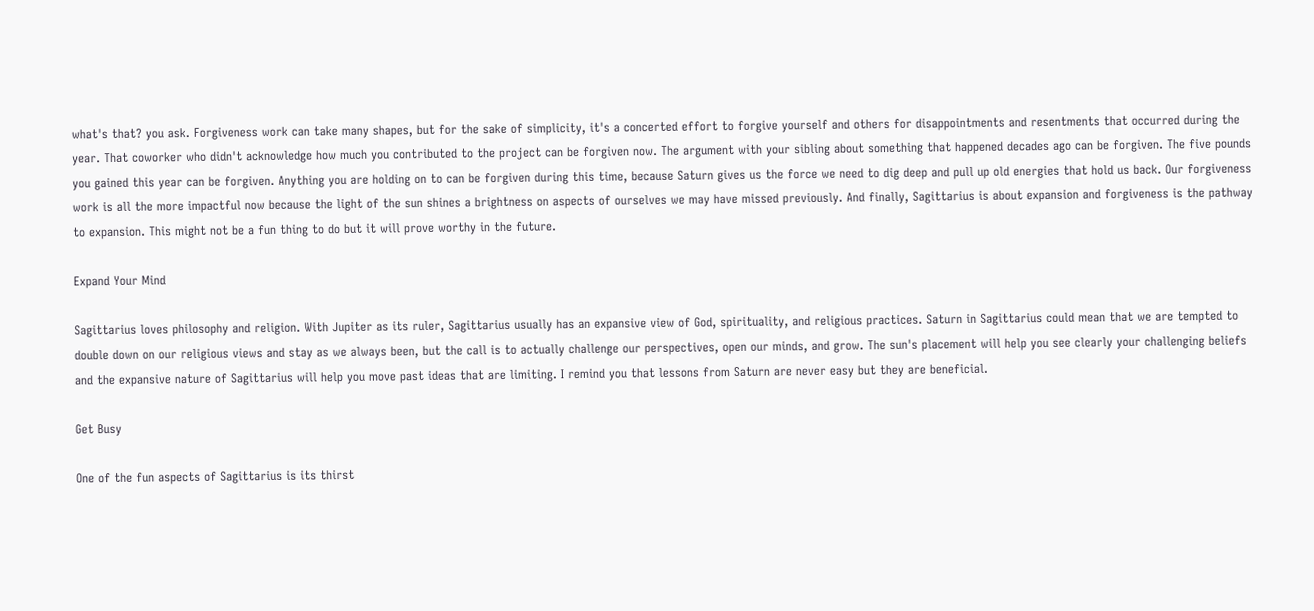what's that? you ask. Forgiveness work can take many shapes, but for the sake of simplicity, it's a concerted effort to forgive yourself and others for disappointments and resentments that occurred during the year. That coworker who didn't acknowledge how much you contributed to the project can be forgiven now. The argument with your sibling about something that happened decades ago can be forgiven. The five pounds you gained this year can be forgiven. Anything you are holding on to can be forgiven during this time, because Saturn gives us the force we need to dig deep and pull up old energies that hold us back. Our forgiveness work is all the more impactful now because the light of the sun shines a brightness on aspects of ourselves we may have missed previously. And finally, Sagittarius is about expansion and forgiveness is the pathway to expansion. This might not be a fun thing to do but it will prove worthy in the future.

Expand Your Mind

Sagittarius loves philosophy and religion. With Jupiter as its ruler, Sagittarius usually has an expansive view of God, spirituality, and religious practices. Saturn in Sagittarius could mean that we are tempted to double down on our religious views and stay as we always been, but the call is to actually challenge our perspectives, open our minds, and grow. The sun's placement will help you see clearly your challenging beliefs and the expansive nature of Sagittarius will help you move past ideas that are limiting. I remind you that lessons from Saturn are never easy but they are beneficial.

Get Busy

One of the fun aspects of Sagittarius is its thirst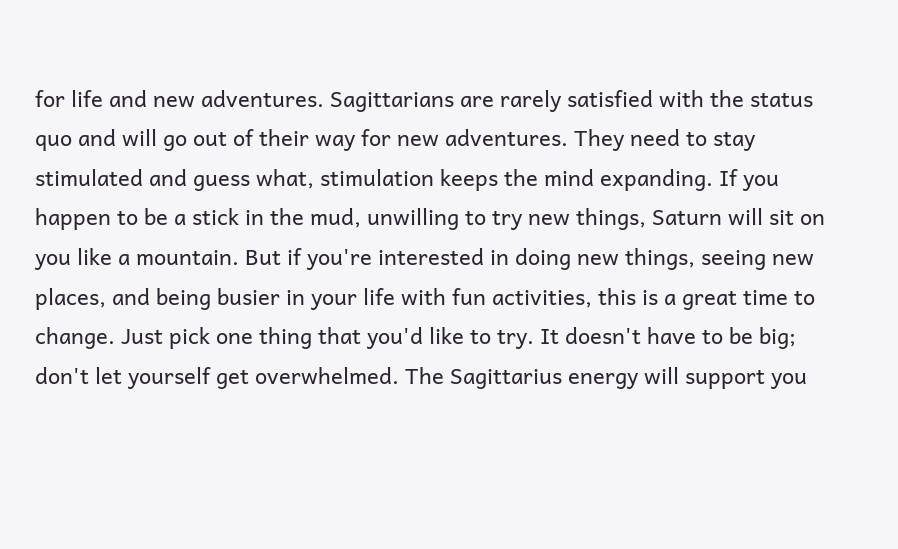for life and new adventures. Sagittarians are rarely satisfied with the status quo and will go out of their way for new adventures. They need to stay stimulated and guess what, stimulation keeps the mind expanding. If you happen to be a stick in the mud, unwilling to try new things, Saturn will sit on you like a mountain. But if you're interested in doing new things, seeing new places, and being busier in your life with fun activities, this is a great time to change. Just pick one thing that you'd like to try. It doesn't have to be big; don't let yourself get overwhelmed. The Sagittarius energy will support you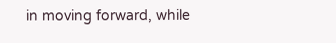in moving forward, while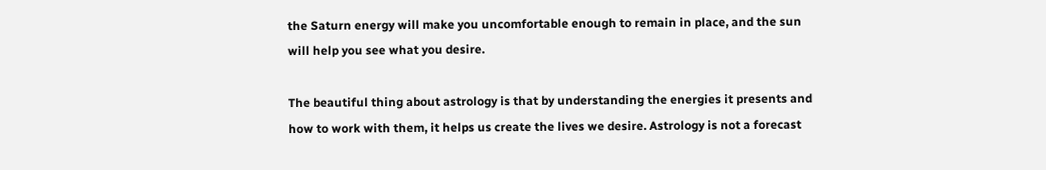the Saturn energy will make you uncomfortable enough to remain in place, and the sun will help you see what you desire.

The beautiful thing about astrology is that by understanding the energies it presents and how to work with them, it helps us create the lives we desire. Astrology is not a forecast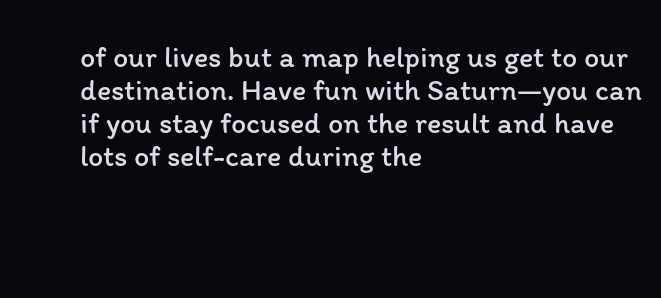of our lives but a map helping us get to our destination. Have fun with Saturn—you can if you stay focused on the result and have lots of self-care during the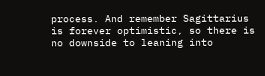process. And remember Sagittarius is forever optimistic, so there is no downside to leaning into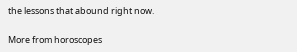the lessons that abound right now.

More from horoscopes